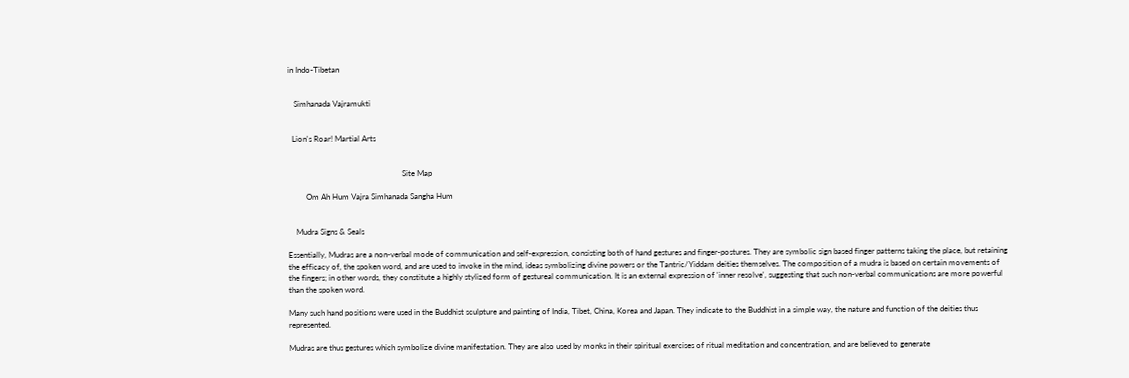in Indo-Tibetan


   Simhanada Vajramukti


  Lion's Roar! Martial Arts


                                                         Site Map

         Om Ah Hum Vajra Simhanada Sangha Hum


    Mudra Signs & Seals

Essentially, Mudras are a non-verbal mode of communication and self-expression, consisting both of hand gestures and finger-postures. They are symbolic sign based finger patterns taking the place, but retaining the efficacy of, the spoken word, and are used to invoke in the mind, ideas symbolizing divine powers or the Tantric/Yiddam deities themselves. The composition of a mudra is based on certain movements of the fingers; in other words, they constitute a highly stylized form of gestureal communication. It is an external expression of 'inner resolve', suggesting that such non-verbal communications are more powerful than the spoken word.

Many such hand positions were used in the Buddhist sculpture and painting of India, Tibet, China, Korea and Japan. They indicate to the Buddhist in a simple way, the nature and function of the deities thus represented.

Mudras are thus gestures which symbolize divine manifestation. They are also used by monks in their spiritual exercises of ritual meditation and concentration, and are believed to generate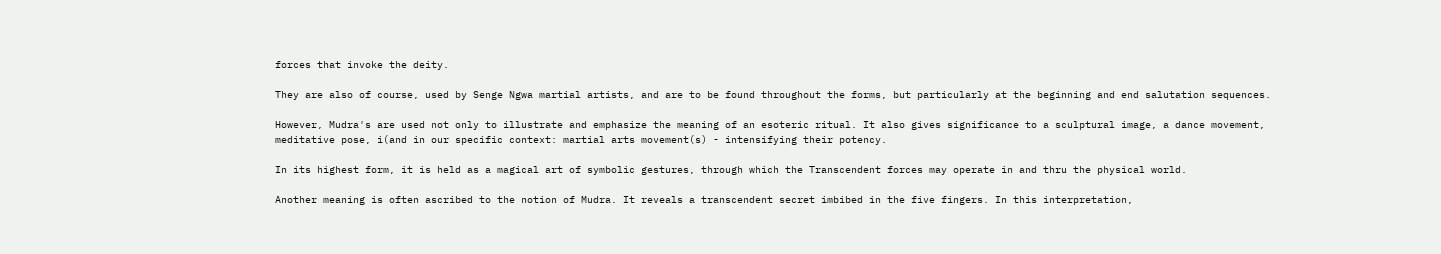forces that invoke the deity.

They are also of course, used by Senge Ngwa martial artists, and are to be found throughout the forms, but particularly at the beginning and end salutation sequences.

However, Mudra's are used not only to illustrate and emphasize the meaning of an esoteric ritual. It also gives significance to a sculptural image, a dance movement, meditative pose, i(and in our specific context: martial arts movement(s) - intensifying their potency.

In its highest form, it is held as a magical art of symbolic gestures, through which the Transcendent forces may operate in and thru the physical world.

Another meaning is often ascribed to the notion of Mudra. It reveals a transcendent secret imbibed in the five fingers. In this interpretation,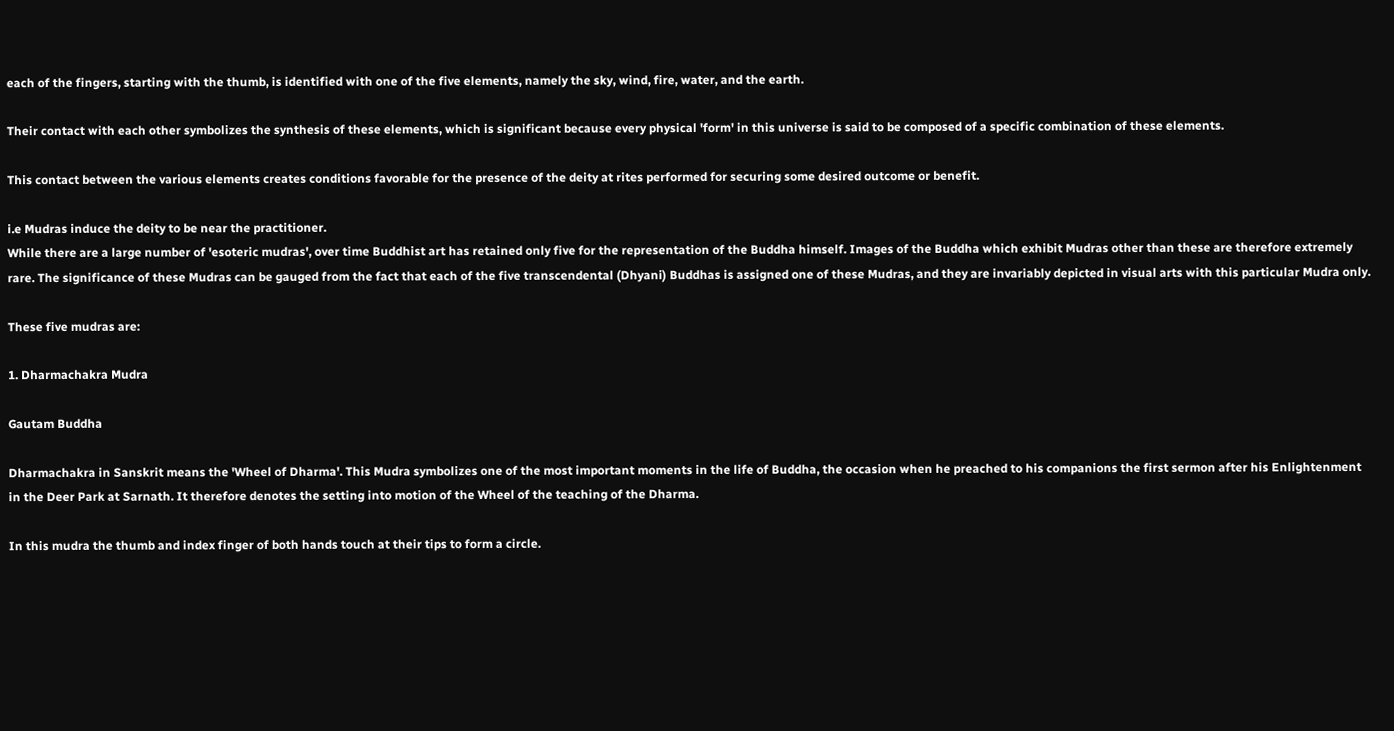each of the fingers, starting with the thumb, is identified with one of the five elements, namely the sky, wind, fire, water, and the earth.

Their contact with each other symbolizes the synthesis of these elements, which is significant because every physical 'form' in this universe is said to be composed of a specific combination of these elements.

This contact between the various elements creates conditions favorable for the presence of the deity at rites performed for securing some desired outcome or benefit.

i.e Mudras induce the deity to be near the practitioner.
While there are a large number of 'esoteric mudras', over time Buddhist art has retained only five for the representation of the Buddha himself. Images of the Buddha which exhibit Mudras other than these are therefore extremely rare. The significance of these Mudras can be gauged from the fact that each of the five transcendental (Dhyani) Buddhas is assigned one of these Mudras, and they are invariably depicted in visual arts with this particular Mudra only.

These five mudras are:

1. Dharmachakra Mudra

Gautam Buddha

Dharmachakra in Sanskrit means the 'Wheel of Dharma'. This Mudra symbolizes one of the most important moments in the life of Buddha, the occasion when he preached to his companions the first sermon after his Enlightenment in the Deer Park at Sarnath. It therefore denotes the setting into motion of the Wheel of the teaching of the Dharma.

In this mudra the thumb and index finger of both hands touch at their tips to form a circle.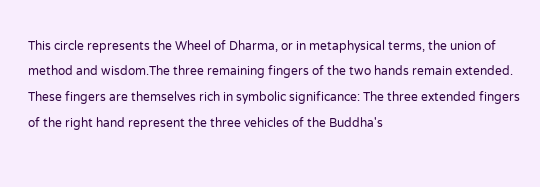This circle represents the Wheel of Dharma, or in metaphysical terms, the union of method and wisdom.The three remaining fingers of the two hands remain extended. These fingers are themselves rich in symbolic significance: The three extended fingers of the right hand represent the three vehicles of the Buddha's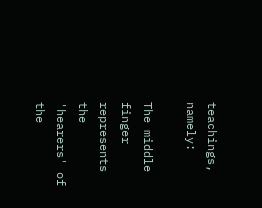teachings, namely:

The middle finger represents the 'hearers' of the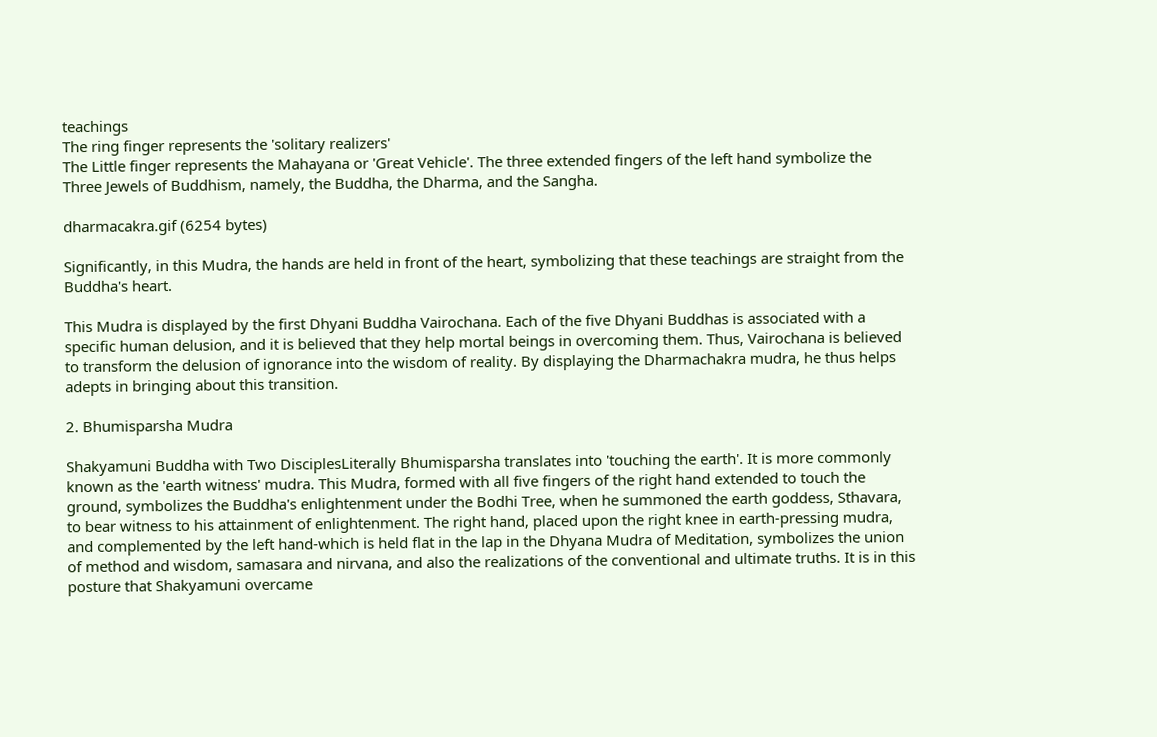teachings
The ring finger represents the 'solitary realizers'
The Little finger represents the Mahayana or 'Great Vehicle'. The three extended fingers of the left hand symbolize the Three Jewels of Buddhism, namely, the Buddha, the Dharma, and the Sangha.

dharmacakra.gif (6254 bytes)

Significantly, in this Mudra, the hands are held in front of the heart, symbolizing that these teachings are straight from the Buddha's heart.

This Mudra is displayed by the first Dhyani Buddha Vairochana. Each of the five Dhyani Buddhas is associated with a specific human delusion, and it is believed that they help mortal beings in overcoming them. Thus, Vairochana is believed to transform the delusion of ignorance into the wisdom of reality. By displaying the Dharmachakra mudra, he thus helps adepts in bringing about this transition.

2. Bhumisparsha Mudra

Shakyamuni Buddha with Two DisciplesLiterally Bhumisparsha translates into 'touching the earth'. It is more commonly known as the 'earth witness' mudra. This Mudra, formed with all five fingers of the right hand extended to touch the ground, symbolizes the Buddha's enlightenment under the Bodhi Tree, when he summoned the earth goddess, Sthavara, to bear witness to his attainment of enlightenment. The right hand, placed upon the right knee in earth-pressing mudra, and complemented by the left hand-which is held flat in the lap in the Dhyana Mudra of Meditation, symbolizes the union of method and wisdom, samasara and nirvana, and also the realizations of the conventional and ultimate truths. It is in this posture that Shakyamuni overcame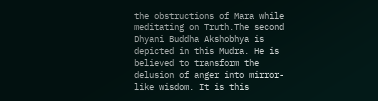the obstructions of Mara while meditating on Truth.The second Dhyani Buddha Akshobhya is depicted in this Mudra. He is believed to transform the delusion of anger into mirror-like wisdom. It is this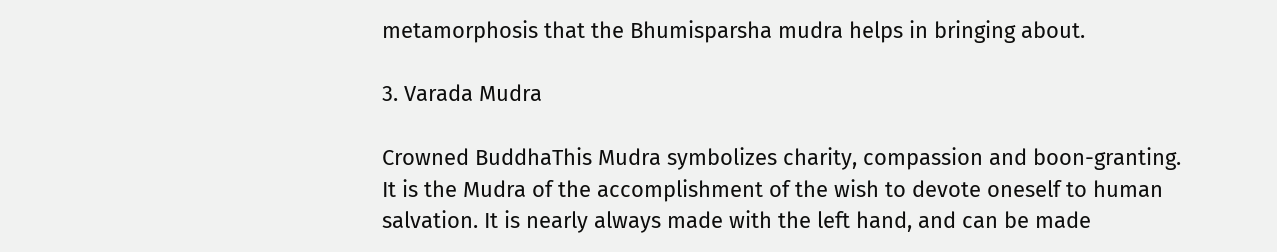metamorphosis that the Bhumisparsha mudra helps in bringing about.

3. Varada Mudra

Crowned BuddhaThis Mudra symbolizes charity, compassion and boon-granting. It is the Mudra of the accomplishment of the wish to devote oneself to human salvation. It is nearly always made with the left hand, and can be made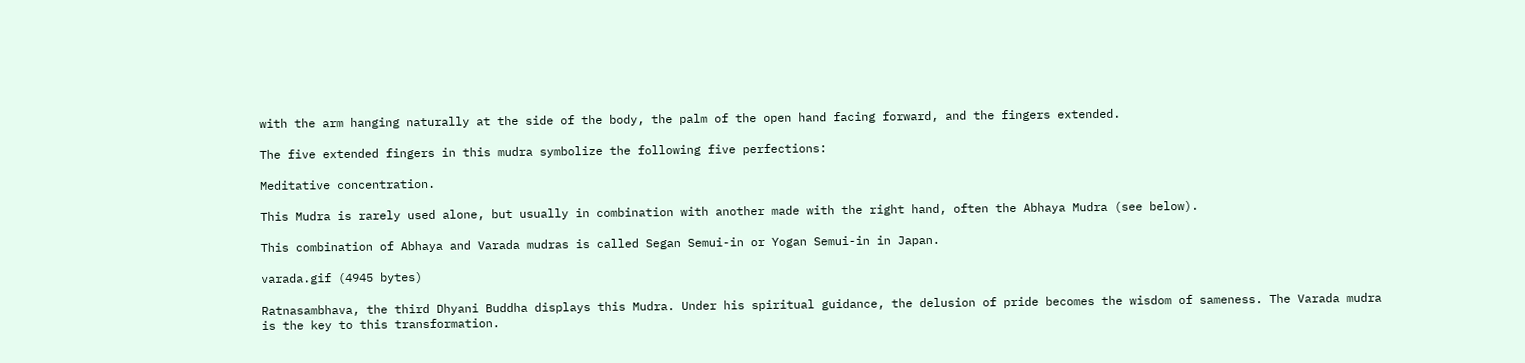with the arm hanging naturally at the side of the body, the palm of the open hand facing forward, and the fingers extended.

The five extended fingers in this mudra symbolize the following five perfections:

Meditative concentration.

This Mudra is rarely used alone, but usually in combination with another made with the right hand, often the Abhaya Mudra (see below).

This combination of Abhaya and Varada mudras is called Segan Semui-in or Yogan Semui-in in Japan.

varada.gif (4945 bytes)

Ratnasambhava, the third Dhyani Buddha displays this Mudra. Under his spiritual guidance, the delusion of pride becomes the wisdom of sameness. The Varada mudra is the key to this transformation.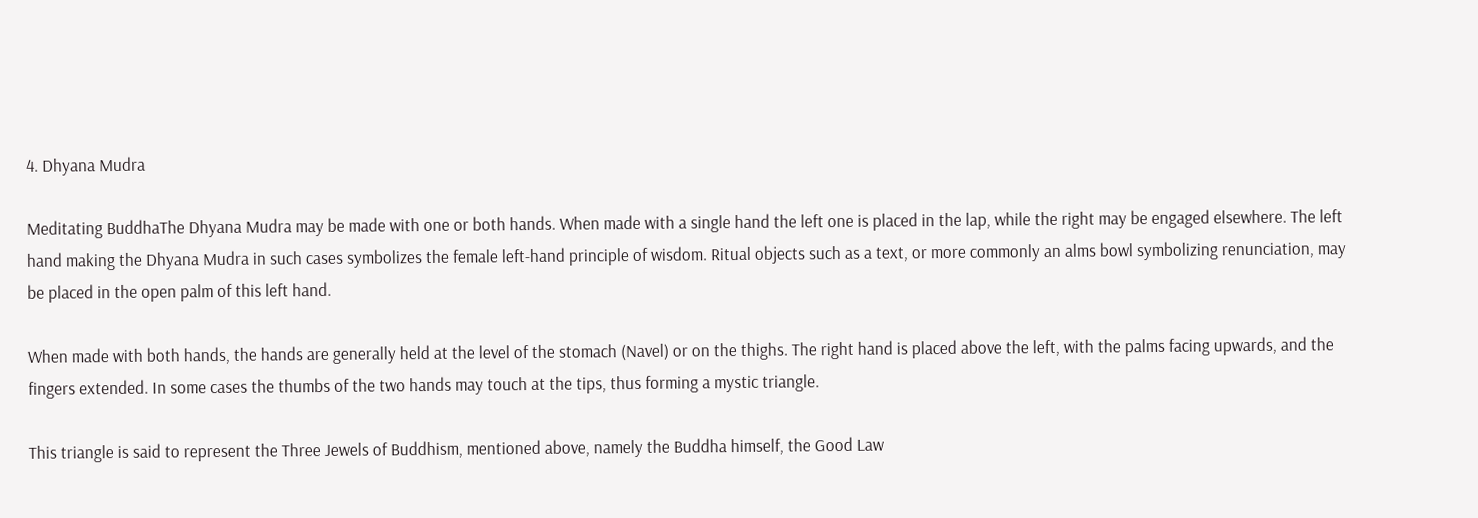4. Dhyana Mudra

Meditating BuddhaThe Dhyana Mudra may be made with one or both hands. When made with a single hand the left one is placed in the lap, while the right may be engaged elsewhere. The left hand making the Dhyana Mudra in such cases symbolizes the female left-hand principle of wisdom. Ritual objects such as a text, or more commonly an alms bowl symbolizing renunciation, may be placed in the open palm of this left hand.

When made with both hands, the hands are generally held at the level of the stomach (Navel) or on the thighs. The right hand is placed above the left, with the palms facing upwards, and the fingers extended. In some cases the thumbs of the two hands may touch at the tips, thus forming a mystic triangle.

This triangle is said to represent the Three Jewels of Buddhism, mentioned above, namely the Buddha himself, the Good Law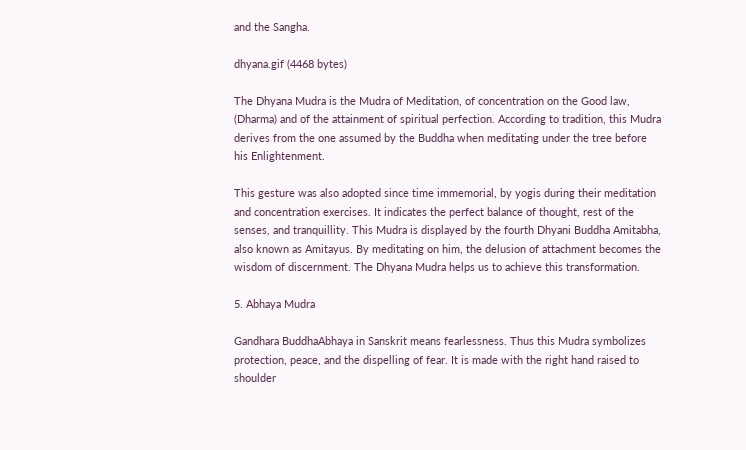and the Sangha.

dhyana.gif (4468 bytes)

The Dhyana Mudra is the Mudra of Meditation, of concentration on the Good law, (Dharma) and of the attainment of spiritual perfection. According to tradition, this Mudra derives from the one assumed by the Buddha when meditating under the tree before his Enlightenment.

This gesture was also adopted since time immemorial, by yogis during their meditation and concentration exercises. It indicates the perfect balance of thought, rest of the senses, and tranquillity. This Mudra is displayed by the fourth Dhyani Buddha Amitabha, also known as Amitayus. By meditating on him, the delusion of attachment becomes the wisdom of discernment. The Dhyana Mudra helps us to achieve this transformation.

5. Abhaya Mudra

Gandhara BuddhaAbhaya in Sanskrit means fearlessness. Thus this Mudra symbolizes protection, peace, and the dispelling of fear. It is made with the right hand raised to shoulder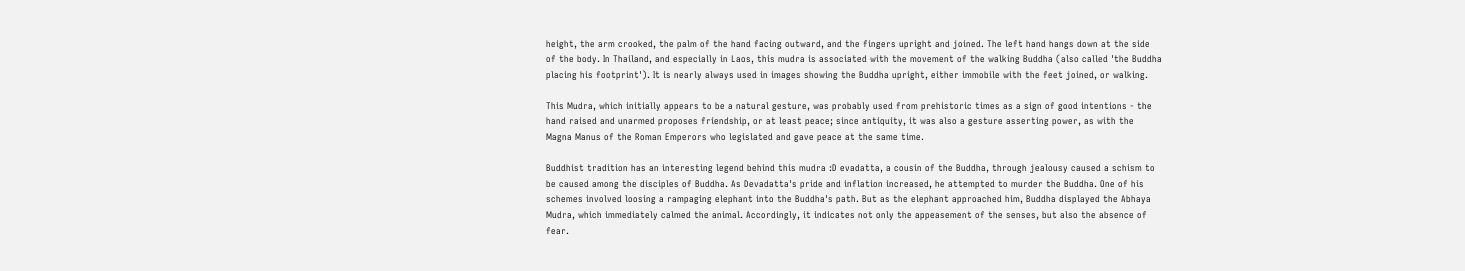height, the arm crooked, the palm of the hand facing outward, and the fingers upright and joined. The left hand hangs down at the side of the body. In Thailand, and especially in Laos, this mudra is associated with the movement of the walking Buddha (also called 'the Buddha placing his footprint'). It is nearly always used in images showing the Buddha upright, either immobile with the feet joined, or walking.

This Mudra, which initially appears to be a natural gesture, was probably used from prehistoric times as a sign of good intentions - the hand raised and unarmed proposes friendship, or at least peace; since antiquity, it was also a gesture asserting power, as with the Magna Manus of the Roman Emperors who legislated and gave peace at the same time.

Buddhist tradition has an interesting legend behind this mudra :D evadatta, a cousin of the Buddha, through jealousy caused a schism to be caused among the disciples of Buddha. As Devadatta's pride and inflation increased, he attempted to murder the Buddha. One of his schemes involved loosing a rampaging elephant into the Buddha's path. But as the elephant approached him, Buddha displayed the Abhaya Mudra, which immediately calmed the animal. Accordingly, it indicates not only the appeasement of the senses, but also the absence of fear.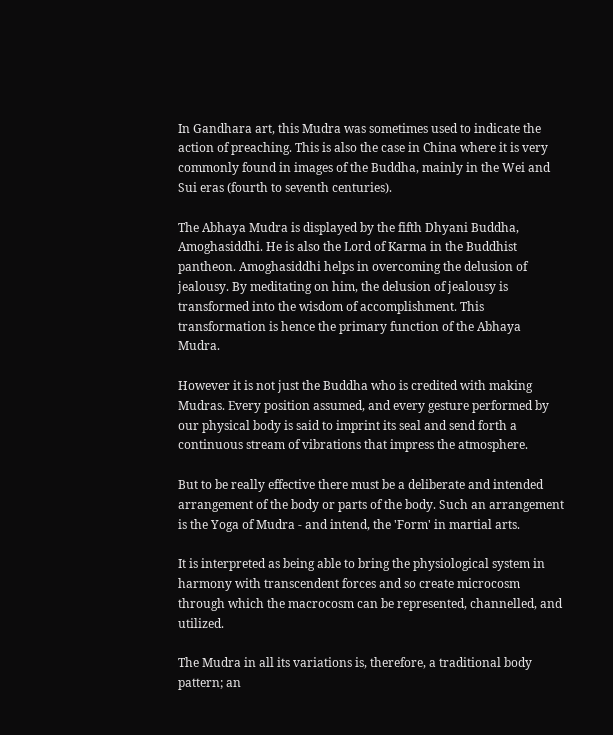In Gandhara art, this Mudra was sometimes used to indicate the action of preaching. This is also the case in China where it is very commonly found in images of the Buddha, mainly in the Wei and Sui eras (fourth to seventh centuries).

The Abhaya Mudra is displayed by the fifth Dhyani Buddha, Amoghasiddhi. He is also the Lord of Karma in the Buddhist pantheon. Amoghasiddhi helps in overcoming the delusion of jealousy. By meditating on him, the delusion of jealousy is transformed into the wisdom of accomplishment. This transformation is hence the primary function of the Abhaya Mudra.

However it is not just the Buddha who is credited with making Mudras. Every position assumed, and every gesture performed by our physical body is said to imprint its seal and send forth a continuous stream of vibrations that impress the atmosphere.

But to be really effective there must be a deliberate and intended arrangement of the body or parts of the body. Such an arrangement is the Yoga of Mudra - and intend, the 'Form' in martial arts.

It is interpreted as being able to bring the physiological system in harmony with transcendent forces and so create microcosm through which the macrocosm can be represented, channelled, and utilized.

The Mudra in all its variations is, therefore, a traditional body pattern; an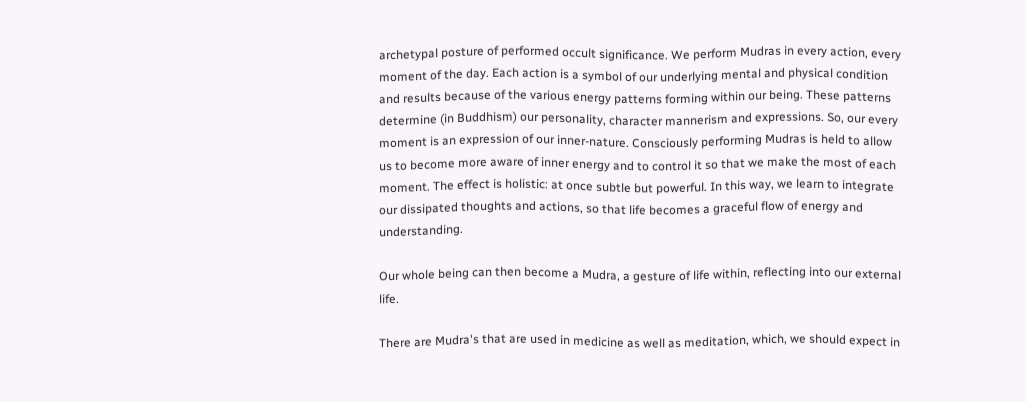archetypal posture of performed occult significance. We perform Mudras in every action, every moment of the day. Each action is a symbol of our underlying mental and physical condition and results because of the various energy patterns forming within our being. These patterns determine (in Buddhism) our personality, character mannerism and expressions. So, our every moment is an expression of our inner-nature. Consciously performing Mudras is held to allow us to become more aware of inner energy and to control it so that we make the most of each moment. The effect is holistic: at once subtle but powerful. In this way, we learn to integrate our dissipated thoughts and actions, so that life becomes a graceful flow of energy and understanding.

Our whole being can then become a Mudra, a gesture of life within, reflecting into our external life.

There are Mudra's that are used in medicine as well as meditation, which, we should expect in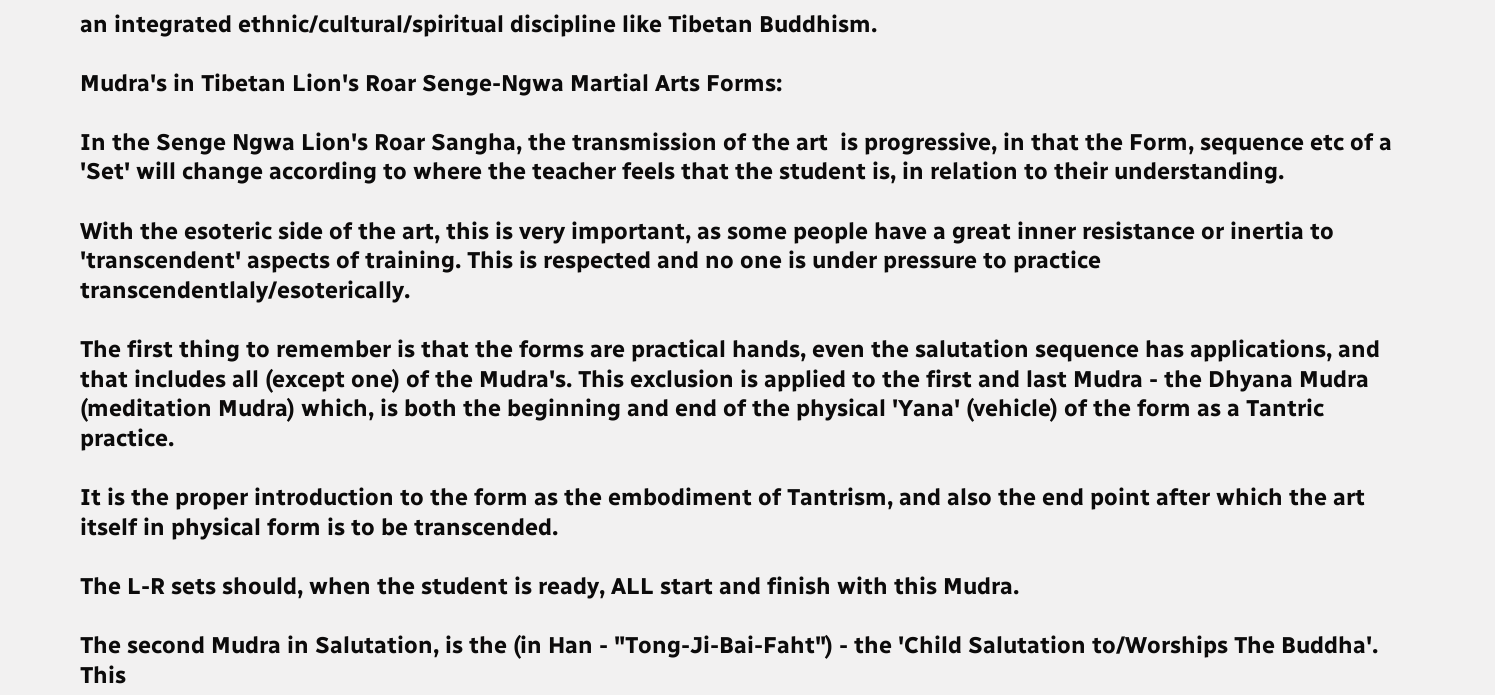an integrated ethnic/cultural/spiritual discipline like Tibetan Buddhism.

Mudra's in Tibetan Lion's Roar Senge-Ngwa Martial Arts Forms:

In the Senge Ngwa Lion's Roar Sangha, the transmission of the art  is progressive, in that the Form, sequence etc of a 'Set' will change according to where the teacher feels that the student is, in relation to their understanding.

With the esoteric side of the art, this is very important, as some people have a great inner resistance or inertia to 'transcendent' aspects of training. This is respected and no one is under pressure to practice transcendentlaly/esoterically.

The first thing to remember is that the forms are practical hands, even the salutation sequence has applications, and that includes all (except one) of the Mudra's. This exclusion is applied to the first and last Mudra - the Dhyana Mudra (meditation Mudra) which, is both the beginning and end of the physical 'Yana' (vehicle) of the form as a Tantric practice.

It is the proper introduction to the form as the embodiment of Tantrism, and also the end point after which the art itself in physical form is to be transcended.

The L-R sets should, when the student is ready, ALL start and finish with this Mudra.

The second Mudra in Salutation, is the (in Han - "Tong-Ji-Bai-Faht") - the 'Child Salutation to/Worships The Buddha'. This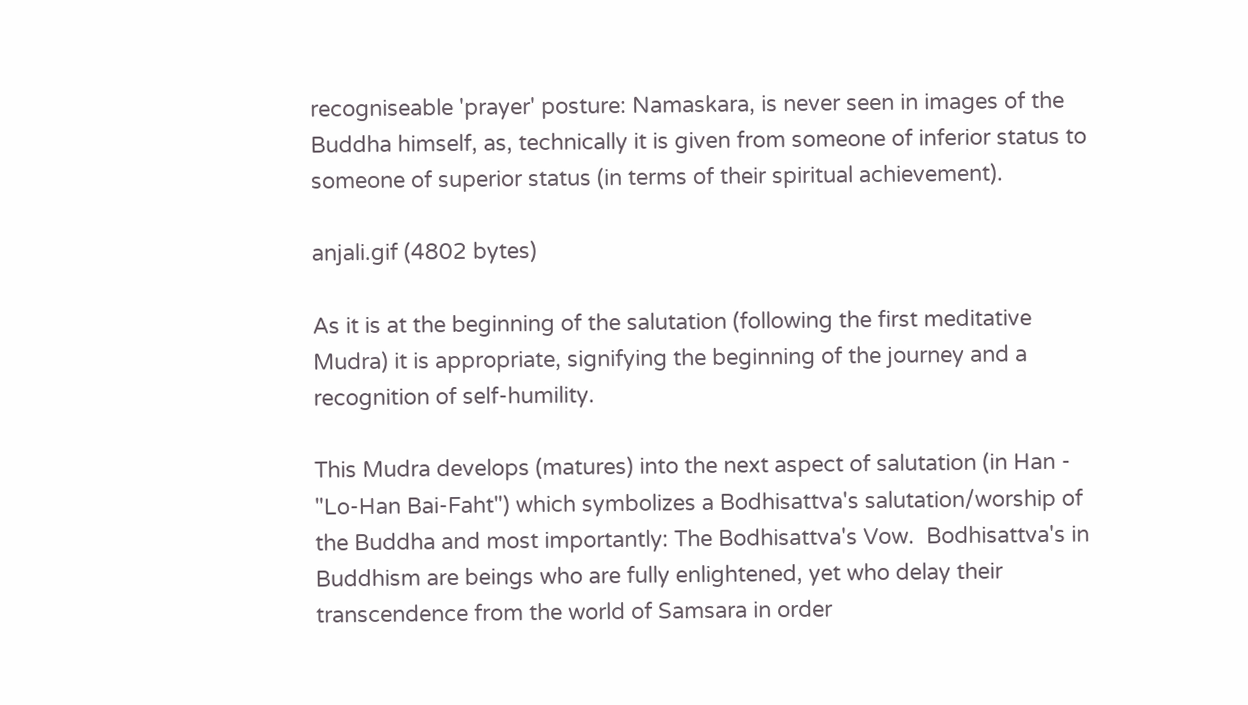recogniseable 'prayer' posture: Namaskara, is never seen in images of the Buddha himself, as, technically it is given from someone of inferior status to someone of superior status (in terms of their spiritual achievement).

anjali.gif (4802 bytes)

As it is at the beginning of the salutation (following the first meditative Mudra) it is appropriate, signifying the beginning of the journey and a recognition of self-humility.

This Mudra develops (matures) into the next aspect of salutation (in Han - "Lo-Han Bai-Faht") which symbolizes a Bodhisattva's salutation/worship of the Buddha and most importantly: The Bodhisattva's Vow.  Bodhisattva's in Buddhism are beings who are fully enlightened, yet who delay their transcendence from the world of Samsara in order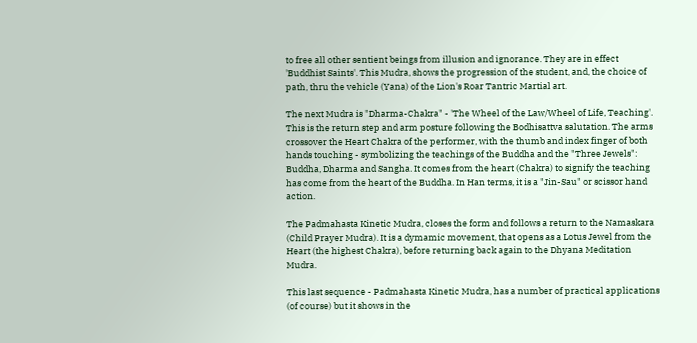to free all other sentient beings from illusion and ignorance. They are in effect 'Buddhist Saints'. This Mudra, shows the progression of the student, and, the choice of path, thru the vehicle (Yana) of the Lion's Roar Tantric Martial art.

The next Mudra is "Dharma-Chakra" - 'The Wheel of the Law/Wheel of Life, Teaching'. This is the return step and arm posture following the Bodhisattva salutation. The arms crossover the Heart Chakra of the performer, with the thumb and index finger of both hands touching - symbolizing the teachings of the Buddha and the "Three Jewels": Buddha, Dharma and Sangha. It comes from the heart (Chakra) to signify the teaching has come from the heart of the Buddha. In Han terms, it is a "Jin-Sau" or scissor hand action.

The Padmahasta Kinetic Mudra, closes the form and follows a return to the Namaskara (Child Prayer Mudra). It is a dymamic movement, that opens as a Lotus Jewel from the Heart (the highest Chakra), before returning back again to the Dhyana Meditation Mudra.

This last sequence - Padmahasta Kinetic Mudra, has a number of practical applications (of course) but it shows in the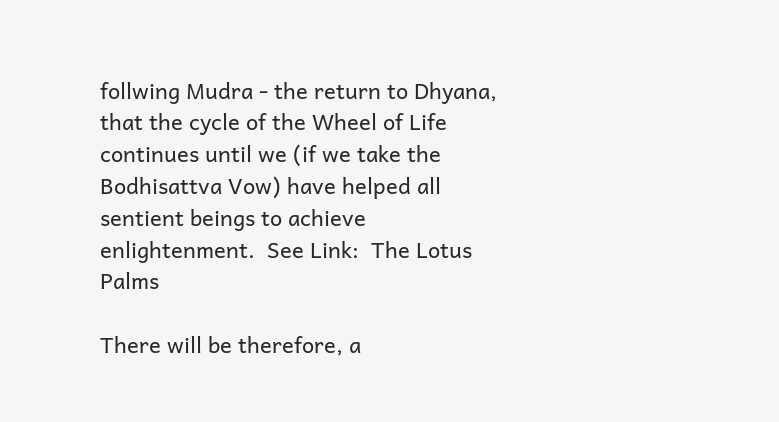follwing Mudra - the return to Dhyana, that the cycle of the Wheel of Life continues until we (if we take the Bodhisattva Vow) have helped all sentient beings to achieve enlightenment.  See Link:  The Lotus Palms

There will be therefore, a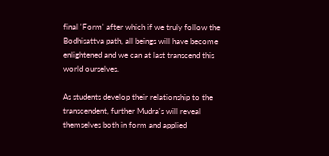final 'Form' after which if we truly follow the Bodhisattva path, all beings will have become enlightened and we can at last transcend this world ourselves.

As students develop their relationship to the transcendent, further Mudra's will reveal themselves both in form and applied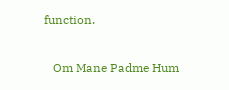function.

   Om Mane Padme Hum